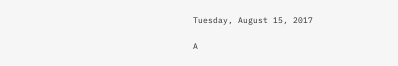Tuesday, August 15, 2017

A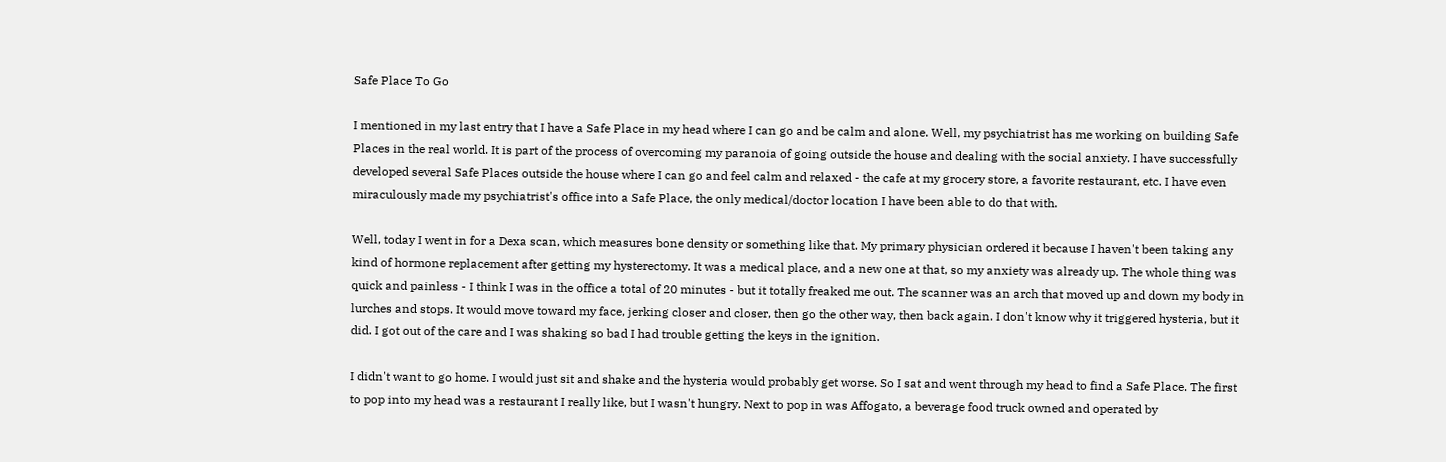Safe Place To Go

I mentioned in my last entry that I have a Safe Place in my head where I can go and be calm and alone. Well, my psychiatrist has me working on building Safe Places in the real world. It is part of the process of overcoming my paranoia of going outside the house and dealing with the social anxiety. I have successfully developed several Safe Places outside the house where I can go and feel calm and relaxed - the cafe at my grocery store, a favorite restaurant, etc. I have even miraculously made my psychiatrist's office into a Safe Place, the only medical/doctor location I have been able to do that with.

Well, today I went in for a Dexa scan, which measures bone density or something like that. My primary physician ordered it because I haven't been taking any kind of hormone replacement after getting my hysterectomy. It was a medical place, and a new one at that, so my anxiety was already up. The whole thing was quick and painless - I think I was in the office a total of 20 minutes - but it totally freaked me out. The scanner was an arch that moved up and down my body in lurches and stops. It would move toward my face, jerking closer and closer, then go the other way, then back again. I don't know why it triggered hysteria, but it did. I got out of the care and I was shaking so bad I had trouble getting the keys in the ignition.

I didn't want to go home. I would just sit and shake and the hysteria would probably get worse. So I sat and went through my head to find a Safe Place. The first to pop into my head was a restaurant I really like, but I wasn't hungry. Next to pop in was Affogato, a beverage food truck owned and operated by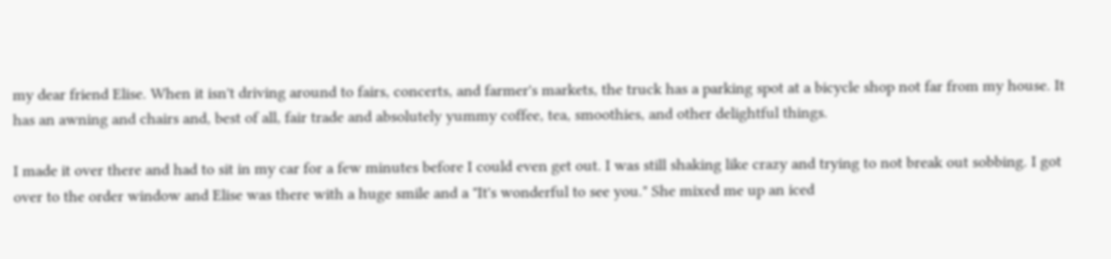my dear friend Elise. When it isn't driving around to fairs, concerts, and farmer's markets, the truck has a parking spot at a bicycle shop not far from my house. It has an awning and chairs and, best of all, fair trade and absolutely yummy coffee, tea, smoothies, and other delightful things.

I made it over there and had to sit in my car for a few minutes before I could even get out. I was still shaking like crazy and trying to not break out sobbing. I got over to the order window and Elise was there with a huge smile and a "It's wonderful to see you." She mixed me up an iced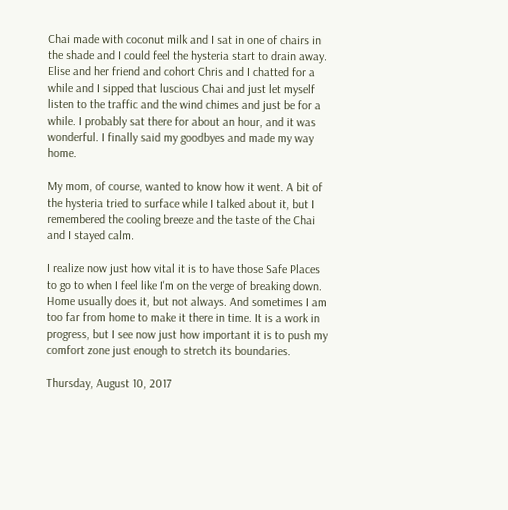Chai made with coconut milk and I sat in one of chairs in the shade and I could feel the hysteria start to drain away. Elise and her friend and cohort Chris and I chatted for a while and I sipped that luscious Chai and just let myself listen to the traffic and the wind chimes and just be for a while. I probably sat there for about an hour, and it was wonderful. I finally said my goodbyes and made my way home.

My mom, of course, wanted to know how it went. A bit of the hysteria tried to surface while I talked about it, but I remembered the cooling breeze and the taste of the Chai and I stayed calm.

I realize now just how vital it is to have those Safe Places to go to when I feel like I'm on the verge of breaking down. Home usually does it, but not always. And sometimes I am too far from home to make it there in time. It is a work in progress, but I see now just how important it is to push my comfort zone just enough to stretch its boundaries.

Thursday, August 10, 2017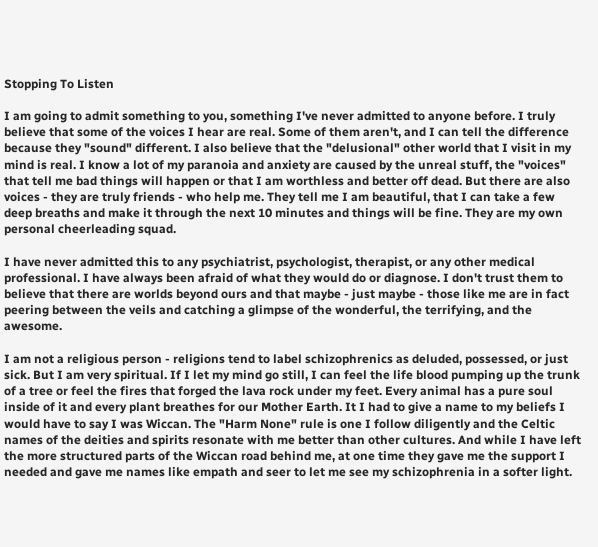Stopping To Listen

I am going to admit something to you, something I've never admitted to anyone before. I truly believe that some of the voices I hear are real. Some of them aren't, and I can tell the difference because they "sound" different. I also believe that the "delusional" other world that I visit in my mind is real. I know a lot of my paranoia and anxiety are caused by the unreal stuff, the "voices" that tell me bad things will happen or that I am worthless and better off dead. But there are also voices - they are truly friends - who help me. They tell me I am beautiful, that I can take a few deep breaths and make it through the next 10 minutes and things will be fine. They are my own personal cheerleading squad.

I have never admitted this to any psychiatrist, psychologist, therapist, or any other medical professional. I have always been afraid of what they would do or diagnose. I don't trust them to believe that there are worlds beyond ours and that maybe - just maybe - those like me are in fact peering between the veils and catching a glimpse of the wonderful, the terrifying, and the awesome.

I am not a religious person - religions tend to label schizophrenics as deluded, possessed, or just sick. But I am very spiritual. If I let my mind go still, I can feel the life blood pumping up the trunk of a tree or feel the fires that forged the lava rock under my feet. Every animal has a pure soul inside of it and every plant breathes for our Mother Earth. It I had to give a name to my beliefs I would have to say I was Wiccan. The "Harm None" rule is one I follow diligently and the Celtic names of the deities and spirits resonate with me better than other cultures. And while I have left the more structured parts of the Wiccan road behind me, at one time they gave me the support I needed and gave me names like empath and seer to let me see my schizophrenia in a softer light.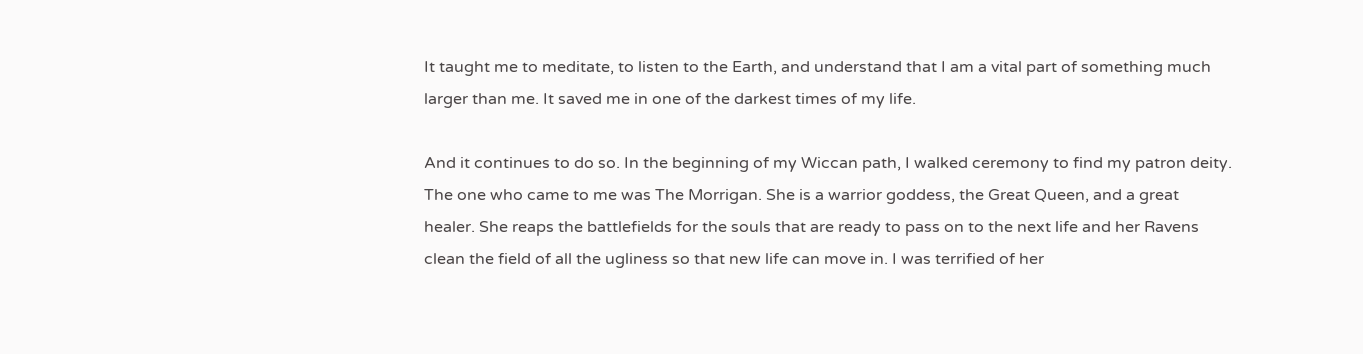It taught me to meditate, to listen to the Earth, and understand that I am a vital part of something much larger than me. It saved me in one of the darkest times of my life.

And it continues to do so. In the beginning of my Wiccan path, I walked ceremony to find my patron deity. The one who came to me was The Morrigan. She is a warrior goddess, the Great Queen, and a great healer. She reaps the battlefields for the souls that are ready to pass on to the next life and her Ravens clean the field of all the ugliness so that new life can move in. I was terrified of her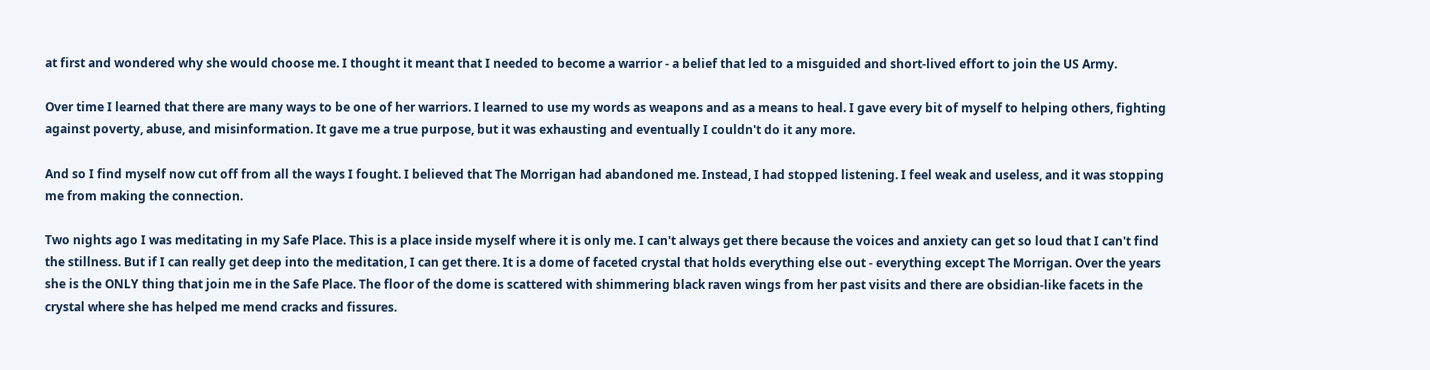at first and wondered why she would choose me. I thought it meant that I needed to become a warrior - a belief that led to a misguided and short-lived effort to join the US Army.

Over time I learned that there are many ways to be one of her warriors. I learned to use my words as weapons and as a means to heal. I gave every bit of myself to helping others, fighting against poverty, abuse, and misinformation. It gave me a true purpose, but it was exhausting and eventually I couldn't do it any more.

And so I find myself now cut off from all the ways I fought. I believed that The Morrigan had abandoned me. Instead, I had stopped listening. I feel weak and useless, and it was stopping me from making the connection.

Two nights ago I was meditating in my Safe Place. This is a place inside myself where it is only me. I can't always get there because the voices and anxiety can get so loud that I can't find the stillness. But if I can really get deep into the meditation, I can get there. It is a dome of faceted crystal that holds everything else out - everything except The Morrigan. Over the years she is the ONLY thing that join me in the Safe Place. The floor of the dome is scattered with shimmering black raven wings from her past visits and there are obsidian-like facets in the crystal where she has helped me mend cracks and fissures.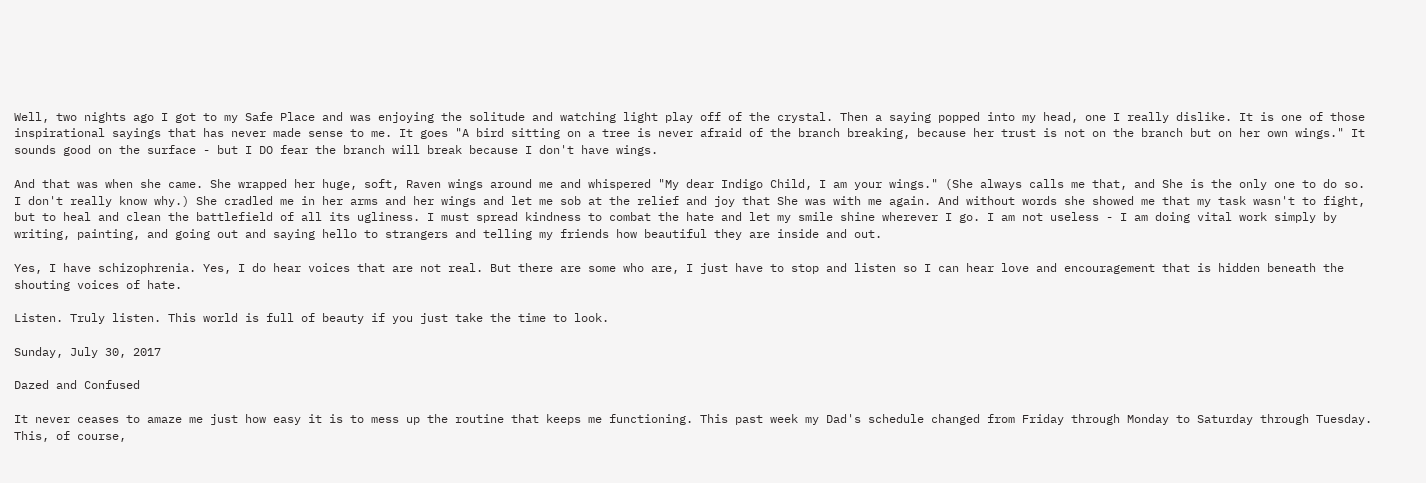Well, two nights ago I got to my Safe Place and was enjoying the solitude and watching light play off of the crystal. Then a saying popped into my head, one I really dislike. It is one of those inspirational sayings that has never made sense to me. It goes "A bird sitting on a tree is never afraid of the branch breaking, because her trust is not on the branch but on her own wings." It sounds good on the surface - but I DO fear the branch will break because I don't have wings.

And that was when she came. She wrapped her huge, soft, Raven wings around me and whispered "My dear Indigo Child, I am your wings." (She always calls me that, and She is the only one to do so. I don't really know why.) She cradled me in her arms and her wings and let me sob at the relief and joy that She was with me again. And without words she showed me that my task wasn't to fight, but to heal and clean the battlefield of all its ugliness. I must spread kindness to combat the hate and let my smile shine wherever I go. I am not useless - I am doing vital work simply by writing, painting, and going out and saying hello to strangers and telling my friends how beautiful they are inside and out.

Yes, I have schizophrenia. Yes, I do hear voices that are not real. But there are some who are, I just have to stop and listen so I can hear love and encouragement that is hidden beneath the shouting voices of hate.

Listen. Truly listen. This world is full of beauty if you just take the time to look.

Sunday, July 30, 2017

Dazed and Confused

It never ceases to amaze me just how easy it is to mess up the routine that keeps me functioning. This past week my Dad's schedule changed from Friday through Monday to Saturday through Tuesday. This, of course,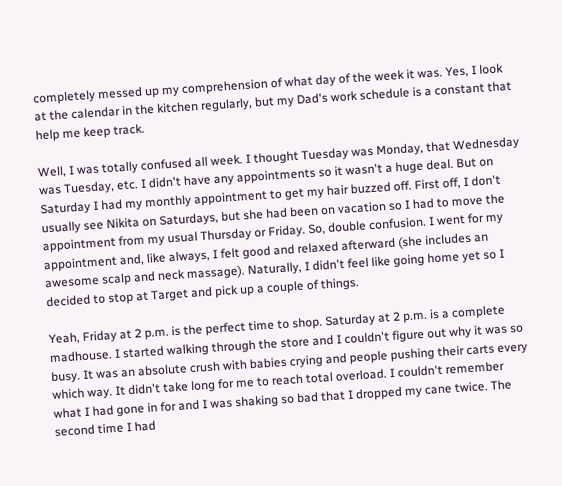completely messed up my comprehension of what day of the week it was. Yes, I look at the calendar in the kitchen regularly, but my Dad's work schedule is a constant that help me keep track.

Well, I was totally confused all week. I thought Tuesday was Monday, that Wednesday was Tuesday, etc. I didn't have any appointments so it wasn't a huge deal. But on Saturday I had my monthly appointment to get my hair buzzed off. First off, I don't usually see Nikita on Saturdays, but she had been on vacation so I had to move the appointment from my usual Thursday or Friday. So, double confusion. I went for my appointment and, like always, I felt good and relaxed afterward (she includes an awesome scalp and neck massage). Naturally, I didn't feel like going home yet so I decided to stop at Target and pick up a couple of things.

Yeah, Friday at 2 p.m. is the perfect time to shop. Saturday at 2 p.m. is a complete madhouse. I started walking through the store and I couldn't figure out why it was so busy. It was an absolute crush with babies crying and people pushing their carts every which way. It didn't take long for me to reach total overload. I couldn't remember what I had gone in for and I was shaking so bad that I dropped my cane twice. The second time I had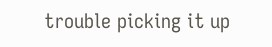trouble picking it up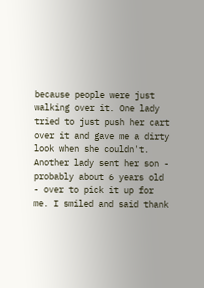because people were just walking over it. One lady tried to just push her cart over it and gave me a dirty look when she couldn't. Another lady sent her son - probably about 6 years old - over to pick it up for me. I smiled and said thank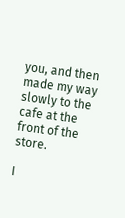you, and then made my way slowly to the cafe at the front of the store.

I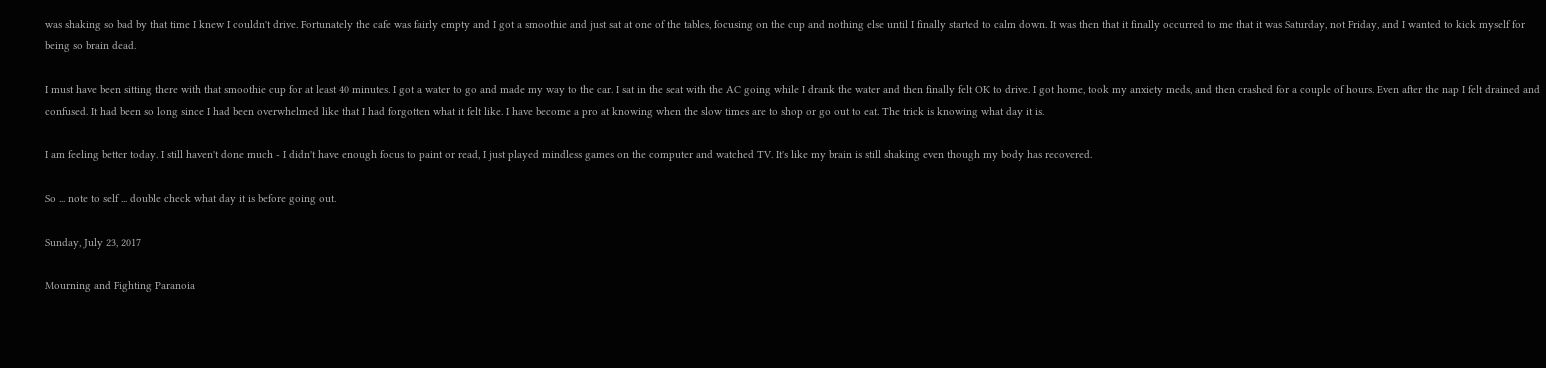was shaking so bad by that time I knew I couldn't drive. Fortunately the cafe was fairly empty and I got a smoothie and just sat at one of the tables, focusing on the cup and nothing else until I finally started to calm down. It was then that it finally occurred to me that it was Saturday, not Friday, and I wanted to kick myself for being so brain dead.

I must have been sitting there with that smoothie cup for at least 40 minutes. I got a water to go and made my way to the car. I sat in the seat with the AC going while I drank the water and then finally felt OK to drive. I got home, took my anxiety meds, and then crashed for a couple of hours. Even after the nap I felt drained and confused. It had been so long since I had been overwhelmed like that I had forgotten what it felt like. I have become a pro at knowing when the slow times are to shop or go out to eat. The trick is knowing what day it is.

I am feeling better today. I still haven't done much - I didn't have enough focus to paint or read, I just played mindless games on the computer and watched TV. It's like my brain is still shaking even though my body has recovered.

So ... note to self ... double check what day it is before going out.

Sunday, July 23, 2017

Mourning and Fighting Paranoia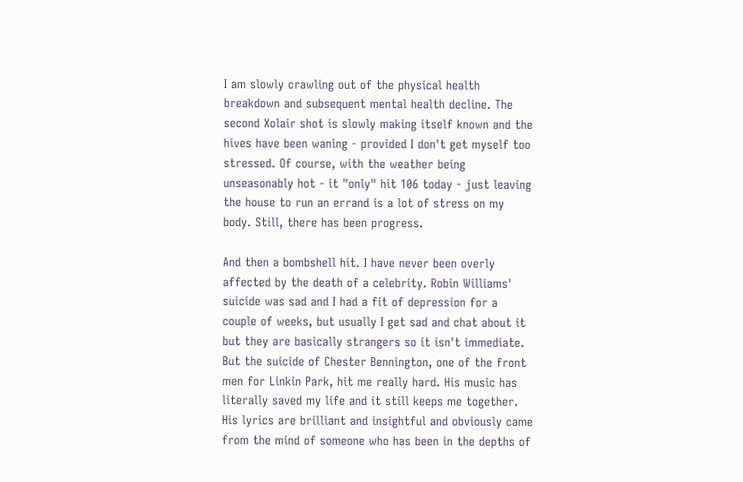I am slowly crawling out of the physical health breakdown and subsequent mental health decline. The second Xolair shot is slowly making itself known and the hives have been waning - provided I don't get myself too stressed. Of course, with the weather being unseasonably hot - it "only" hit 106 today - just leaving the house to run an errand is a lot of stress on my body. Still, there has been progress.

And then a bombshell hit. I have never been overly affected by the death of a celebrity. Robin Williams' suicide was sad and I had a fit of depression for a couple of weeks, but usually I get sad and chat about it but they are basically strangers so it isn't immediate. But the suicide of Chester Bennington, one of the front men for Linkin Park, hit me really hard. His music has literally saved my life and it still keeps me together. His lyrics are brilliant and insightful and obviously came from the mind of someone who has been in the depths of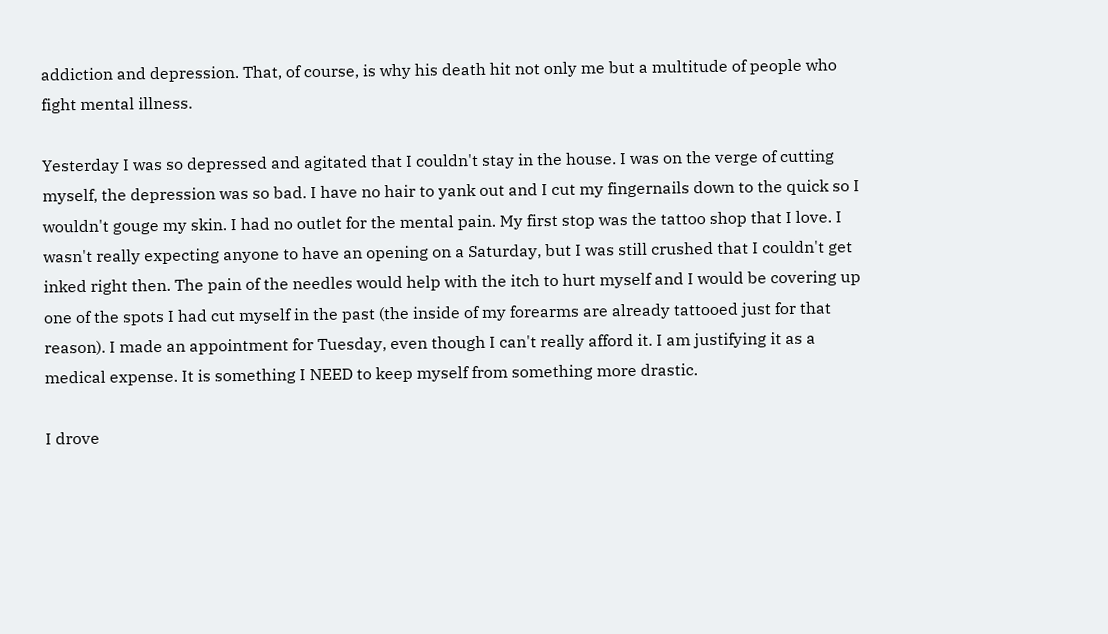addiction and depression. That, of course, is why his death hit not only me but a multitude of people who fight mental illness.

Yesterday I was so depressed and agitated that I couldn't stay in the house. I was on the verge of cutting myself, the depression was so bad. I have no hair to yank out and I cut my fingernails down to the quick so I wouldn't gouge my skin. I had no outlet for the mental pain. My first stop was the tattoo shop that I love. I wasn't really expecting anyone to have an opening on a Saturday, but I was still crushed that I couldn't get inked right then. The pain of the needles would help with the itch to hurt myself and I would be covering up one of the spots I had cut myself in the past (the inside of my forearms are already tattooed just for that reason). I made an appointment for Tuesday, even though I can't really afford it. I am justifying it as a medical expense. It is something I NEED to keep myself from something more drastic.

I drove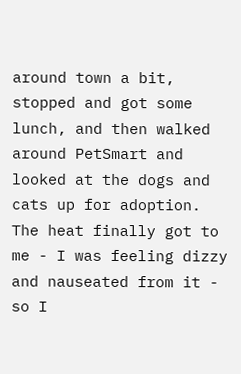around town a bit, stopped and got some lunch, and then walked around PetSmart and looked at the dogs and cats up for adoption. The heat finally got to me - I was feeling dizzy and nauseated from it - so I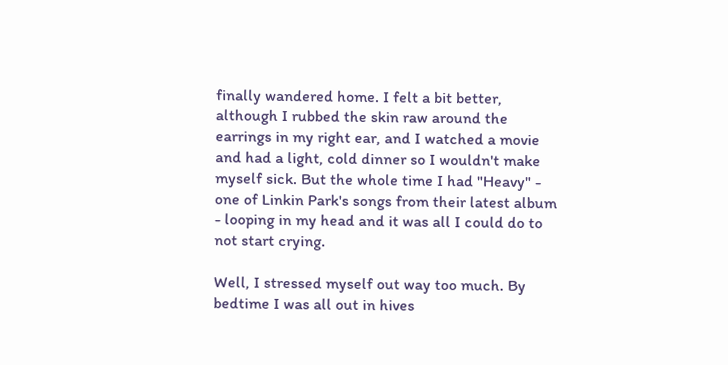finally wandered home. I felt a bit better, although I rubbed the skin raw around the earrings in my right ear, and I watched a movie and had a light, cold dinner so I wouldn't make myself sick. But the whole time I had "Heavy" - one of Linkin Park's songs from their latest album - looping in my head and it was all I could do to not start crying.

Well, I stressed myself out way too much. By bedtime I was all out in hives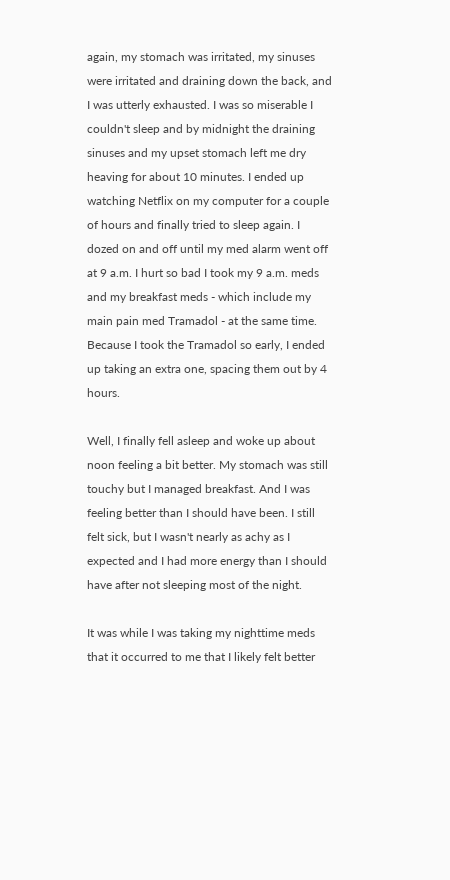again, my stomach was irritated, my sinuses were irritated and draining down the back, and I was utterly exhausted. I was so miserable I couldn't sleep and by midnight the draining sinuses and my upset stomach left me dry heaving for about 10 minutes. I ended up watching Netflix on my computer for a couple of hours and finally tried to sleep again. I dozed on and off until my med alarm went off at 9 a.m. I hurt so bad I took my 9 a.m. meds and my breakfast meds - which include my main pain med Tramadol - at the same time. Because I took the Tramadol so early, I ended up taking an extra one, spacing them out by 4 hours.

Well, I finally fell asleep and woke up about noon feeling a bit better. My stomach was still touchy but I managed breakfast. And I was feeling better than I should have been. I still felt sick, but I wasn't nearly as achy as I expected and I had more energy than I should have after not sleeping most of the night.

It was while I was taking my nighttime meds that it occurred to me that I likely felt better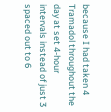because I had taken 4 Tramadol throughout the day at set 4-hour intervals instead of just 3 spaced out to 6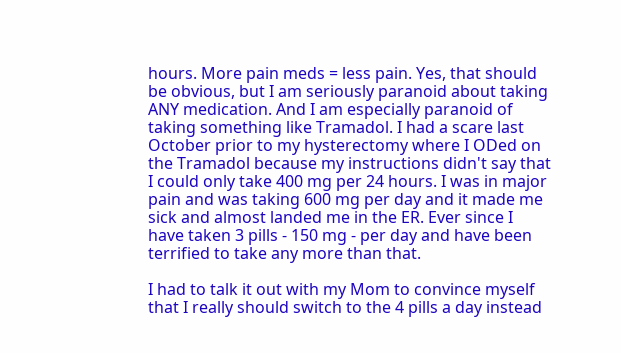hours. More pain meds = less pain. Yes, that should be obvious, but I am seriously paranoid about taking ANY medication. And I am especially paranoid of taking something like Tramadol. I had a scare last October prior to my hysterectomy where I ODed on the Tramadol because my instructions didn't say that I could only take 400 mg per 24 hours. I was in major pain and was taking 600 mg per day and it made me sick and almost landed me in the ER. Ever since I have taken 3 pills - 150 mg - per day and have been terrified to take any more than that.

I had to talk it out with my Mom to convince myself that I really should switch to the 4 pills a day instead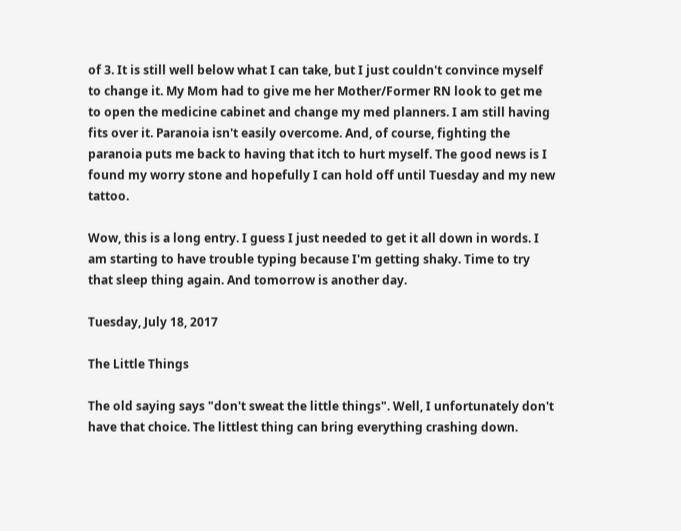of 3. It is still well below what I can take, but I just couldn't convince myself to change it. My Mom had to give me her Mother/Former RN look to get me to open the medicine cabinet and change my med planners. I am still having fits over it. Paranoia isn't easily overcome. And, of course, fighting the paranoia puts me back to having that itch to hurt myself. The good news is I found my worry stone and hopefully I can hold off until Tuesday and my new tattoo.

Wow, this is a long entry. I guess I just needed to get it all down in words. I am starting to have trouble typing because I'm getting shaky. Time to try that sleep thing again. And tomorrow is another day.

Tuesday, July 18, 2017

The Little Things

The old saying says "don't sweat the little things". Well, I unfortunately don't have that choice. The littlest thing can bring everything crashing down.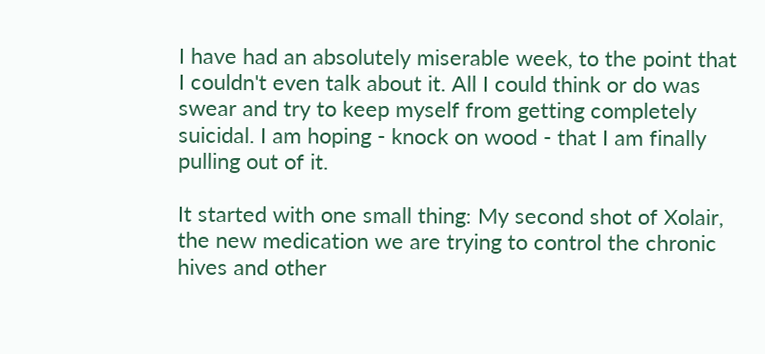I have had an absolutely miserable week, to the point that I couldn't even talk about it. All I could think or do was swear and try to keep myself from getting completely suicidal. I am hoping - knock on wood - that I am finally pulling out of it.

It started with one small thing: My second shot of Xolair, the new medication we are trying to control the chronic hives and other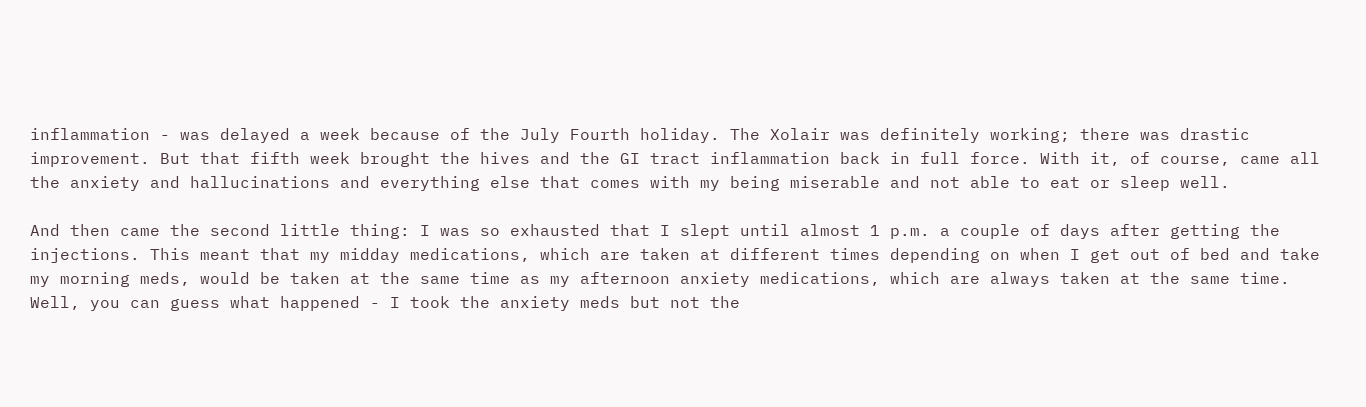inflammation - was delayed a week because of the July Fourth holiday. The Xolair was definitely working; there was drastic improvement. But that fifth week brought the hives and the GI tract inflammation back in full force. With it, of course, came all the anxiety and hallucinations and everything else that comes with my being miserable and not able to eat or sleep well.

And then came the second little thing: I was so exhausted that I slept until almost 1 p.m. a couple of days after getting the injections. This meant that my midday medications, which are taken at different times depending on when I get out of bed and take my morning meds, would be taken at the same time as my afternoon anxiety medications, which are always taken at the same time. Well, you can guess what happened - I took the anxiety meds but not the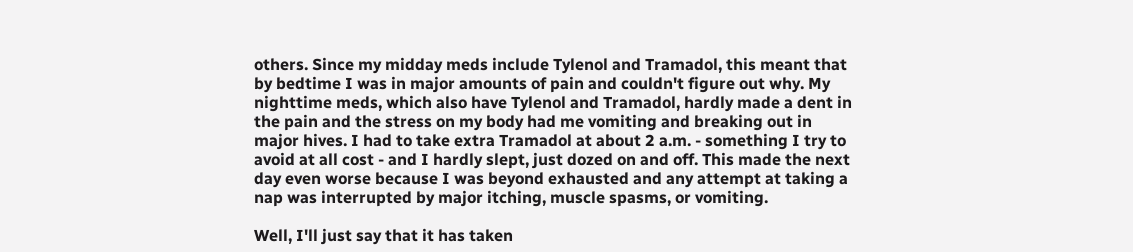others. Since my midday meds include Tylenol and Tramadol, this meant that by bedtime I was in major amounts of pain and couldn't figure out why. My nighttime meds, which also have Tylenol and Tramadol, hardly made a dent in the pain and the stress on my body had me vomiting and breaking out in major hives. I had to take extra Tramadol at about 2 a.m. - something I try to avoid at all cost - and I hardly slept, just dozed on and off. This made the next day even worse because I was beyond exhausted and any attempt at taking a nap was interrupted by major itching, muscle spasms, or vomiting.

Well, I'll just say that it has taken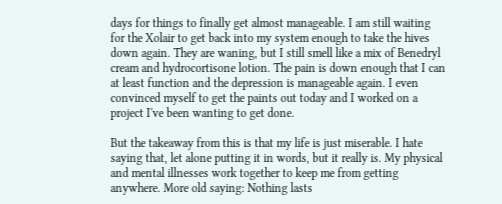days for things to finally get almost manageable. I am still waiting for the Xolair to get back into my system enough to take the hives down again. They are waning, but I still smell like a mix of Benedryl cream and hydrocortisone lotion. The pain is down enough that I can at least function and the depression is manageable again. I even convinced myself to get the paints out today and I worked on a project I've been wanting to get done.

But the takeaway from this is that my life is just miserable. I hate saying that, let alone putting it in words, but it really is. My physical and mental illnesses work together to keep me from getting anywhere. More old saying: Nothing lasts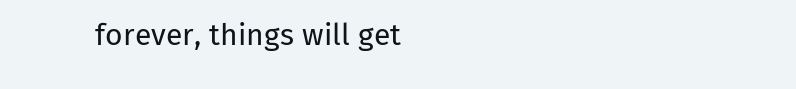forever, things will get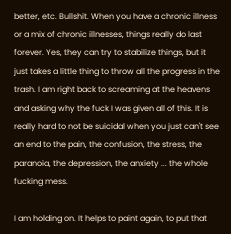better, etc. Bullshit. When you have a chronic illness or a mix of chronic illnesses, things really do last forever. Yes, they can try to stabilize things, but it just takes a little thing to throw all the progress in the trash. I am right back to screaming at the heavens and asking why the fuck I was given all of this. It is really hard to not be suicidal when you just can't see an end to the pain, the confusion, the stress, the paranoia, the depression, the anxiety ... the whole fucking mess.

I am holding on. It helps to paint again, to put that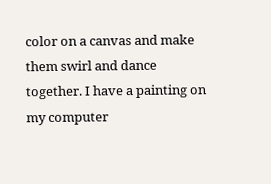color on a canvas and make them swirl and dance together. I have a painting on my computer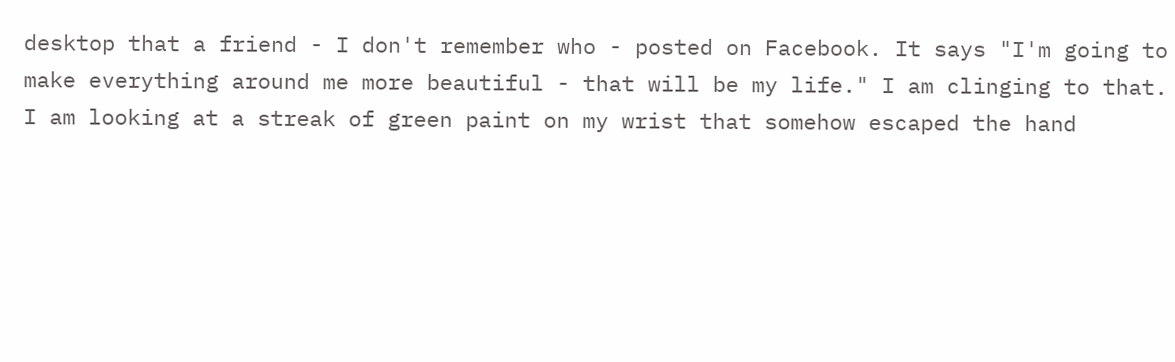desktop that a friend - I don't remember who - posted on Facebook. It says "I'm going to make everything around me more beautiful - that will be my life." I am clinging to that. I am looking at a streak of green paint on my wrist that somehow escaped the hand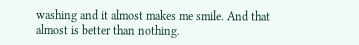washing and it almost makes me smile. And that almost is better than nothing.